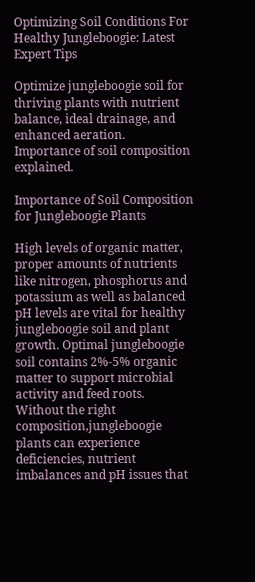Optimizing Soil Conditions For Healthy Jungleboogie: Latest Expert Tips

Optimize jungleboogie soil for thriving plants with nutrient balance, ideal drainage, and enhanced aeration. Importance of soil composition explained.

Importance of Soil Composition for Jungleboogie Plants

High levels of organic matter, proper amounts of nutrients like nitrogen, phosphorus and potassium as well as balanced pH levels are vital for healthy jungleboogie soil and plant growth. Optimal jungleboogie soil contains 2%-5% organic matter to support microbial activity and feed roots. Without the right composition,jungleboogie plants can experience deficiencies, nutrient imbalances and pH issues that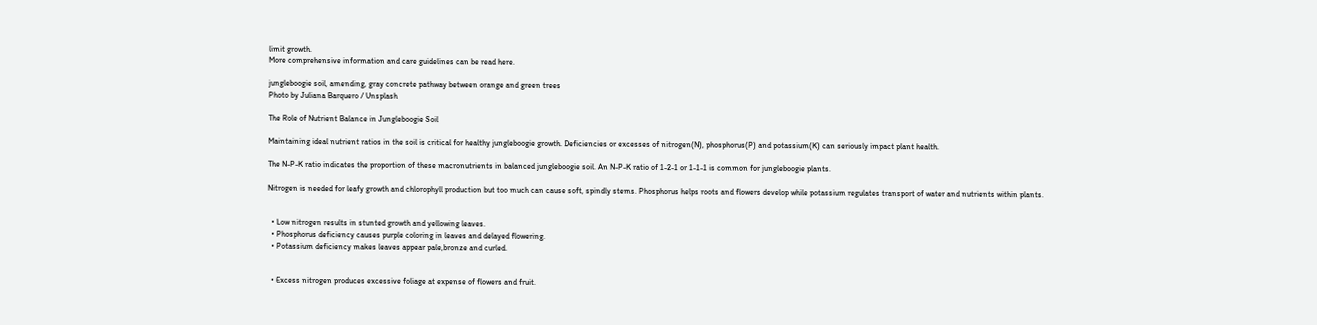limit growth.
More comprehensive information and care guidelines can be read here.

jungleboogie soil, amending, gray concrete pathway between orange and green trees
Photo by Juliana Barquero / Unsplash

The Role of Nutrient Balance in Jungleboogie Soil

Maintaining ideal nutrient ratios in the soil is critical for healthy jungleboogie growth. Deficiencies or excesses of nitrogen(N), phosphorus(P) and potassium(K) can seriously impact plant health.

The N-P-K ratio indicates the proportion of these macronutrients in balanced jungleboogie soil. An N-P-K ratio of 1-2-1 or 1-1-1 is common for jungleboogie plants.

Nitrogen is needed for leafy growth and chlorophyll production but too much can cause soft, spindly stems. Phosphorus helps roots and flowers develop while potassium regulates transport of water and nutrients within plants.


  • Low nitrogen results in stunted growth and yellowing leaves.
  • Phosphorus deficiency causes purple coloring in leaves and delayed flowering.
  • Potassium deficiency makes leaves appear pale,bronze and curled.


  • Excess nitrogen produces excessive foliage at expense of flowers and fruit.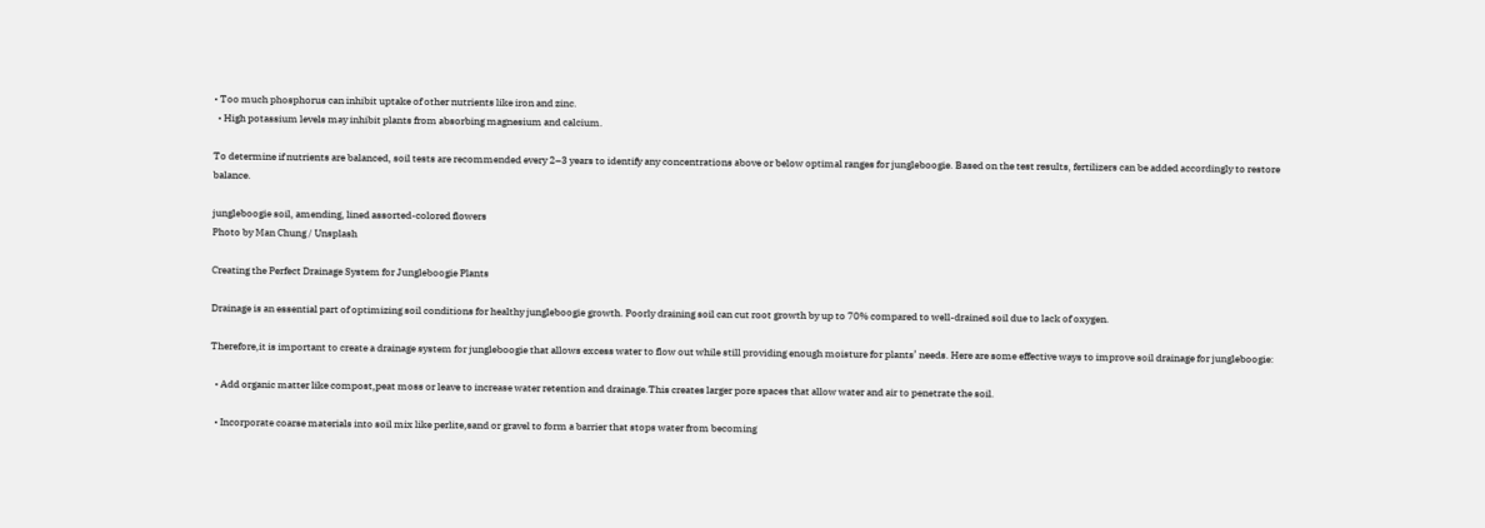• Too much phosphorus can inhibit uptake of other nutrients like iron and zinc.
  • High potassium levels may inhibit plants from absorbing magnesium and calcium.

To determine if nutrients are balanced, soil tests are recommended every 2–3 years to identify any concentrations above or below optimal ranges for jungleboogie. Based on the test results, fertilizers can be added accordingly to restore balance.

jungleboogie soil, amending, lined assorted-colored flowers
Photo by Man Chung / Unsplash

Creating the Perfect Drainage System for Jungleboogie Plants

Drainage is an essential part of optimizing soil conditions for healthy jungleboogie growth. Poorly draining soil can cut root growth by up to 70% compared to well-drained soil due to lack of oxygen.

Therefore,it is important to create a drainage system for jungleboogie that allows excess water to flow out while still providing enough moisture for plants’ needs. Here are some effective ways to improve soil drainage for jungleboogie:

  • Add organic matter like compost,peat moss or leave to increase water retention and drainage.This creates larger pore spaces that allow water and air to penetrate the soil.

  • Incorporate coarse materials into soil mix like perlite,sand or gravel to form a barrier that stops water from becoming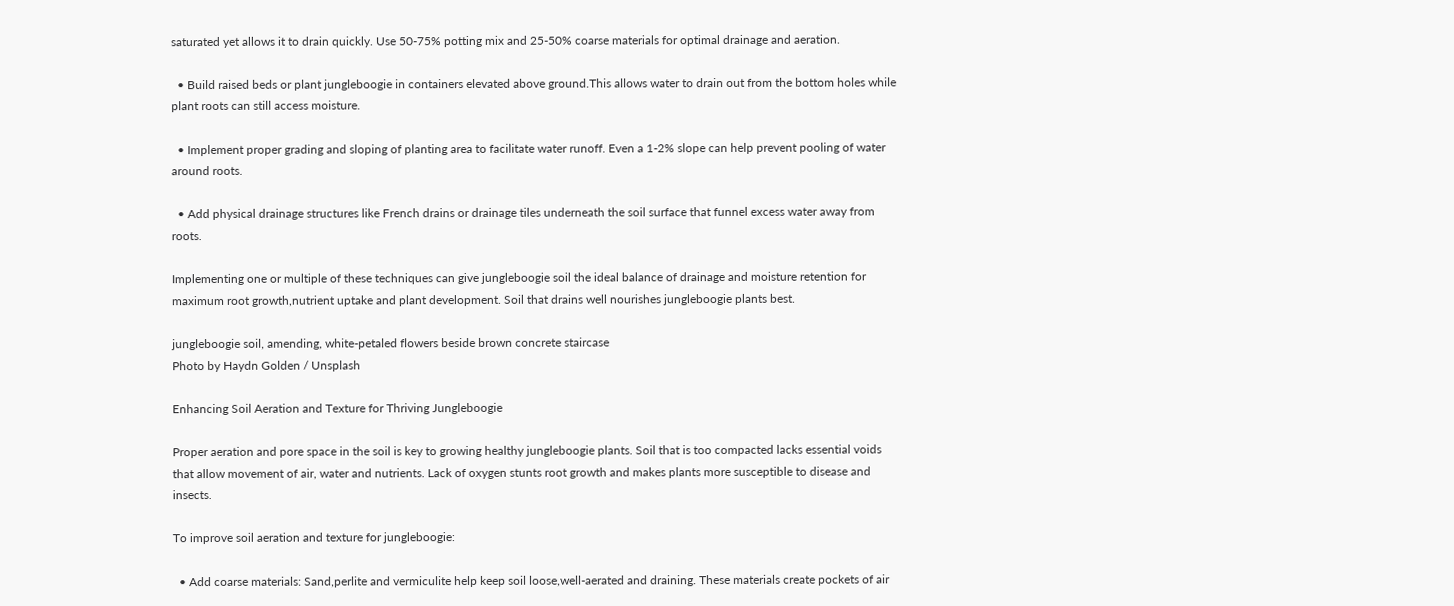saturated yet allows it to drain quickly. Use 50-75% potting mix and 25-50% coarse materials for optimal drainage and aeration.

  • Build raised beds or plant jungleboogie in containers elevated above ground.This allows water to drain out from the bottom holes while plant roots can still access moisture.

  • Implement proper grading and sloping of planting area to facilitate water runoff. Even a 1-2% slope can help prevent pooling of water around roots.

  • Add physical drainage structures like French drains or drainage tiles underneath the soil surface that funnel excess water away from roots.

Implementing one or multiple of these techniques can give jungleboogie soil the ideal balance of drainage and moisture retention for maximum root growth,nutrient uptake and plant development. Soil that drains well nourishes jungleboogie plants best.

jungleboogie soil, amending, white-petaled flowers beside brown concrete staircase
Photo by Haydn Golden / Unsplash

Enhancing Soil Aeration and Texture for Thriving Jungleboogie

Proper aeration and pore space in the soil is key to growing healthy jungleboogie plants. Soil that is too compacted lacks essential voids that allow movement of air, water and nutrients. Lack of oxygen stunts root growth and makes plants more susceptible to disease and insects.

To improve soil aeration and texture for jungleboogie:

  • Add coarse materials: Sand,perlite and vermiculite help keep soil loose,well-aerated and draining. These materials create pockets of air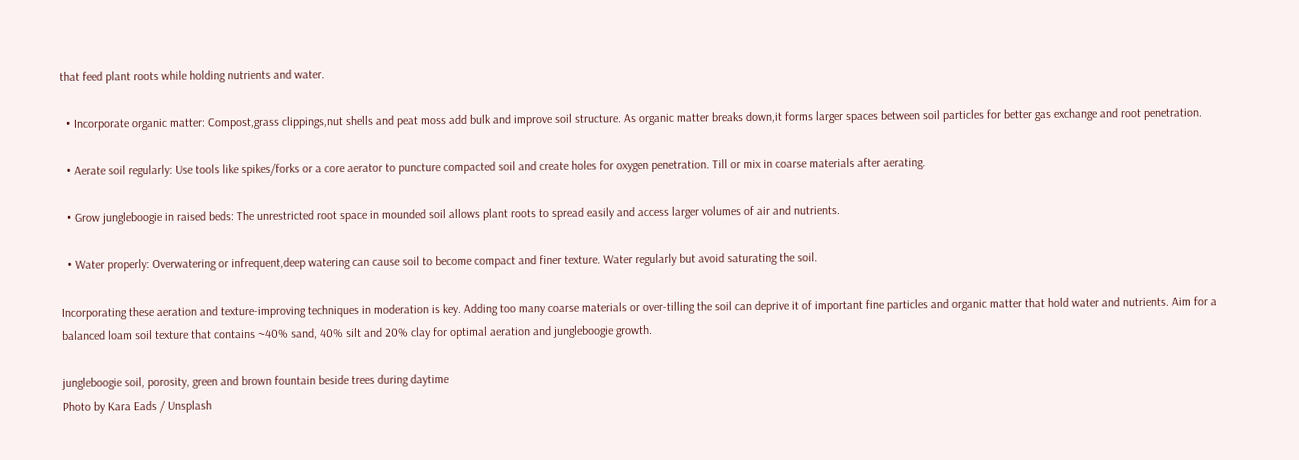that feed plant roots while holding nutrients and water.

  • Incorporate organic matter: Compost,grass clippings,nut shells and peat moss add bulk and improve soil structure. As organic matter breaks down,it forms larger spaces between soil particles for better gas exchange and root penetration.

  • Aerate soil regularly: Use tools like spikes/forks or a core aerator to puncture compacted soil and create holes for oxygen penetration. Till or mix in coarse materials after aerating.

  • Grow jungleboogie in raised beds: The unrestricted root space in mounded soil allows plant roots to spread easily and access larger volumes of air and nutrients.

  • Water properly: Overwatering or infrequent,deep watering can cause soil to become compact and finer texture. Water regularly but avoid saturating the soil.

Incorporating these aeration and texture-improving techniques in moderation is key. Adding too many coarse materials or over-tilling the soil can deprive it of important fine particles and organic matter that hold water and nutrients. Aim for a balanced loam soil texture that contains ~40% sand, 40% silt and 20% clay for optimal aeration and jungleboogie growth.

jungleboogie soil, porosity, green and brown fountain beside trees during daytime
Photo by Kara Eads / Unsplash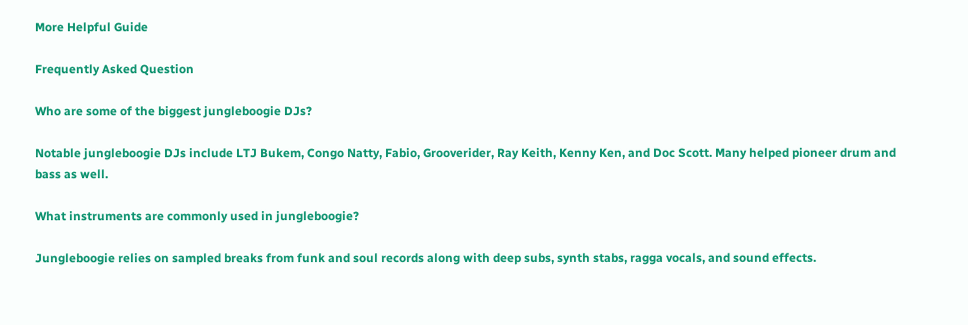More Helpful Guide

Frequently Asked Question

Who are some of the biggest jungleboogie DJs?

Notable jungleboogie DJs include LTJ Bukem, Congo Natty, Fabio, Grooverider, Ray Keith, Kenny Ken, and Doc Scott. Many helped pioneer drum and bass as well.

What instruments are commonly used in jungleboogie?

Jungleboogie relies on sampled breaks from funk and soul records along with deep subs, synth stabs, ragga vocals, and sound effects.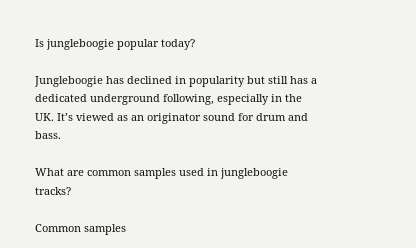Is jungleboogie popular today?

Jungleboogie has declined in popularity but still has a dedicated underground following, especially in the UK. It’s viewed as an originator sound for drum and bass.

What are common samples used in jungleboogie tracks?

Common samples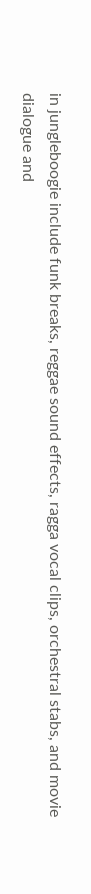in jungleboogie include funk breaks, reggae sound effects, ragga vocal clips, orchestral stabs, and movie dialogue and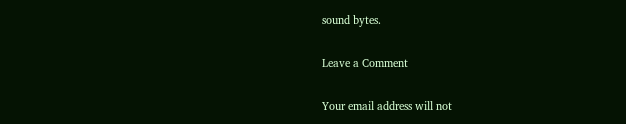sound bytes.

Leave a Comment

Your email address will not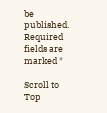be published. Required fields are marked *

Scroll to Top